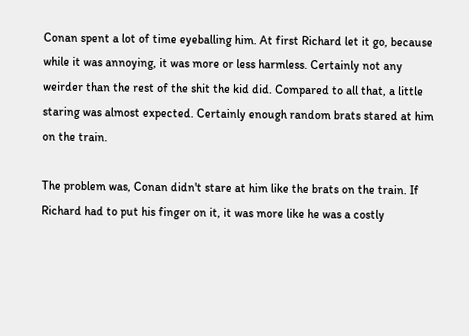Conan spent a lot of time eyeballing him. At first Richard let it go, because while it was annoying, it was more or less harmless. Certainly not any weirder than the rest of the shit the kid did. Compared to all that, a little staring was almost expected. Certainly enough random brats stared at him on the train.

The problem was, Conan didn't stare at him like the brats on the train. If Richard had to put his finger on it, it was more like he was a costly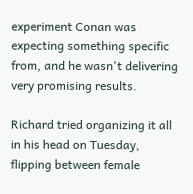experiment Conan was expecting something specific from, and he wasn't delivering very promising results.

Richard tried organizing it all in his head on Tuesday, flipping between female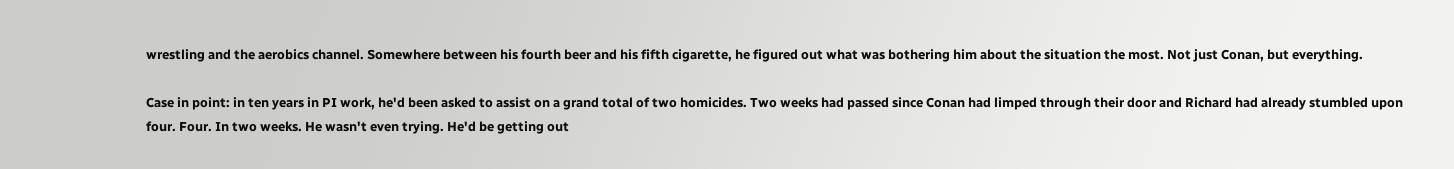wrestling and the aerobics channel. Somewhere between his fourth beer and his fifth cigarette, he figured out what was bothering him about the situation the most. Not just Conan, but everything.

Case in point: in ten years in PI work, he'd been asked to assist on a grand total of two homicides. Two weeks had passed since Conan had limped through their door and Richard had already stumbled upon four. Four. In two weeks. He wasn't even trying. He'd be getting out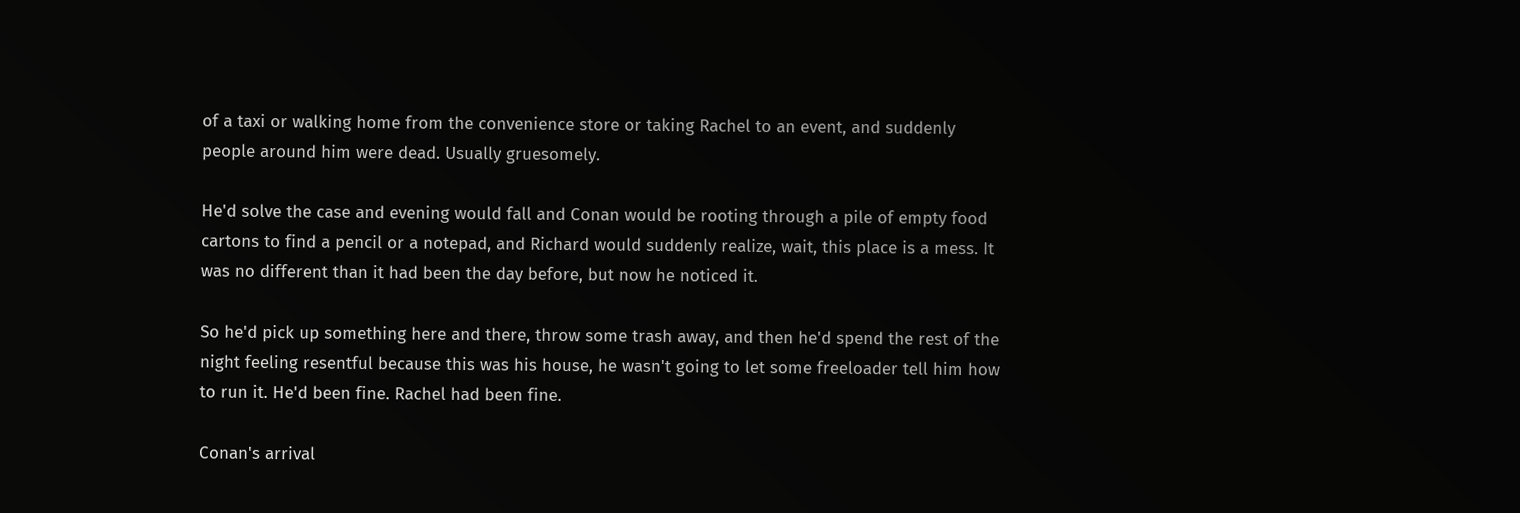of a taxi or walking home from the convenience store or taking Rachel to an event, and suddenly people around him were dead. Usually gruesomely.

He'd solve the case and evening would fall and Conan would be rooting through a pile of empty food cartons to find a pencil or a notepad, and Richard would suddenly realize, wait, this place is a mess. It was no different than it had been the day before, but now he noticed it.

So he'd pick up something here and there, throw some trash away, and then he'd spend the rest of the night feeling resentful because this was his house, he wasn't going to let some freeloader tell him how to run it. He'd been fine. Rachel had been fine.

Conan's arrival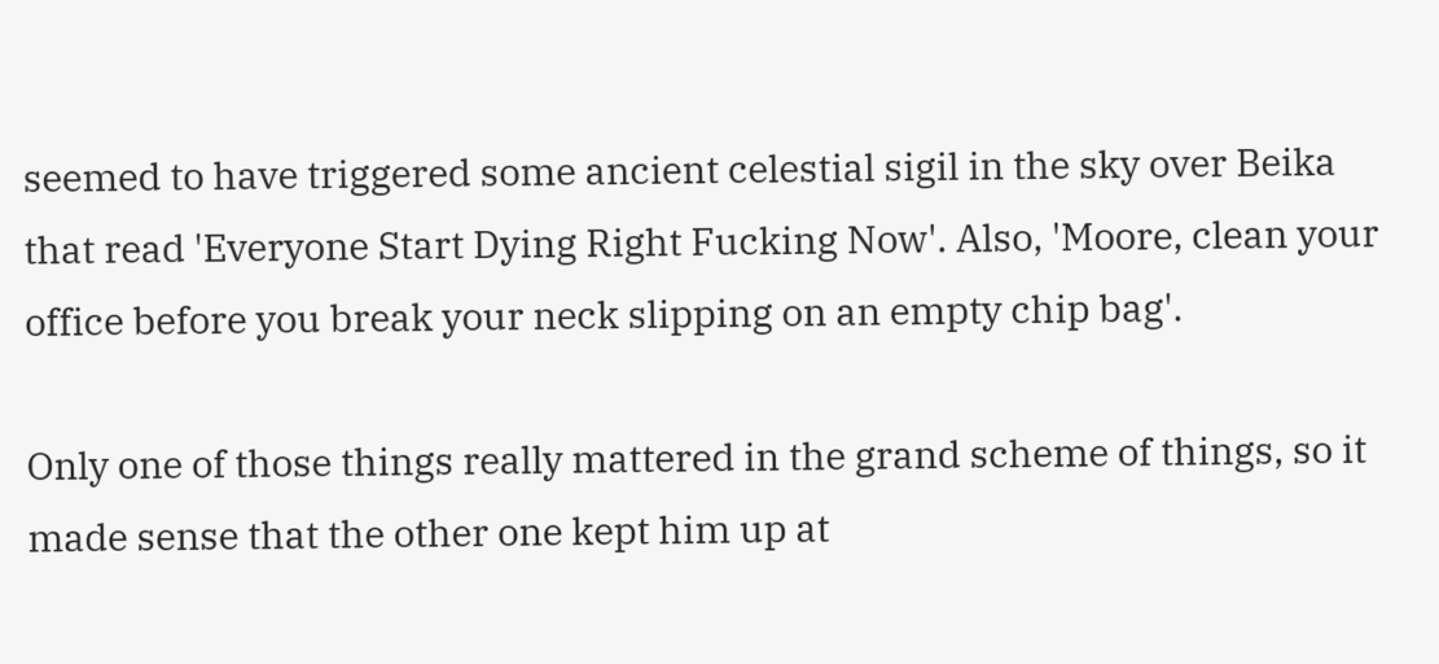seemed to have triggered some ancient celestial sigil in the sky over Beika that read 'Everyone Start Dying Right Fucking Now'. Also, 'Moore, clean your office before you break your neck slipping on an empty chip bag'.

Only one of those things really mattered in the grand scheme of things, so it made sense that the other one kept him up at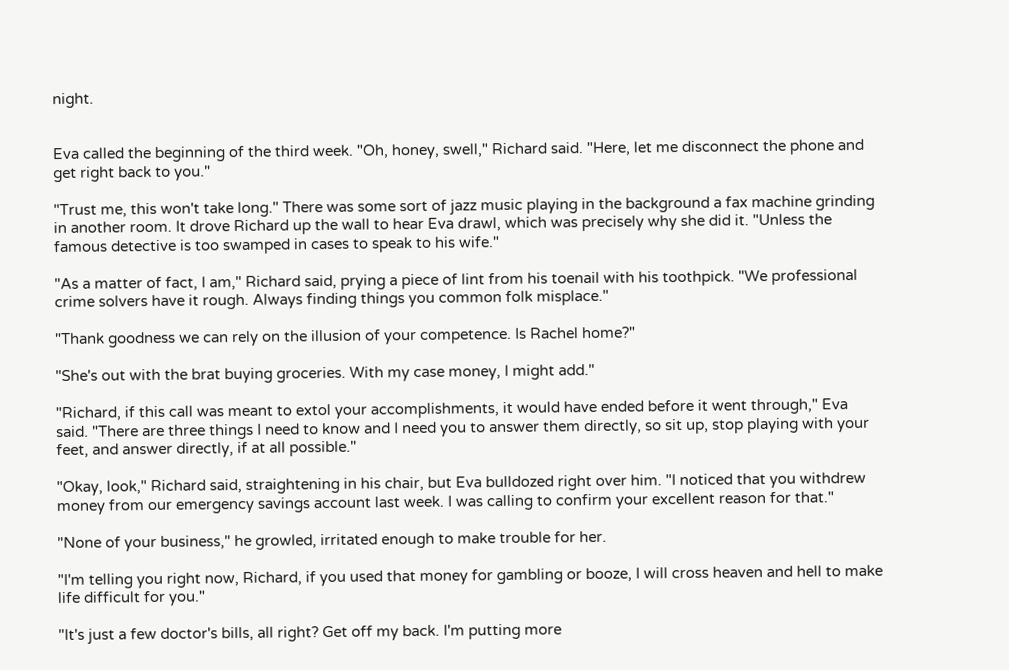night.


Eva called the beginning of the third week. "Oh, honey, swell," Richard said. "Here, let me disconnect the phone and get right back to you."

"Trust me, this won't take long." There was some sort of jazz music playing in the background a fax machine grinding in another room. It drove Richard up the wall to hear Eva drawl, which was precisely why she did it. "Unless the famous detective is too swamped in cases to speak to his wife."

"As a matter of fact, I am," Richard said, prying a piece of lint from his toenail with his toothpick. "We professional crime solvers have it rough. Always finding things you common folk misplace."

"Thank goodness we can rely on the illusion of your competence. Is Rachel home?"

"She's out with the brat buying groceries. With my case money, I might add."

"Richard, if this call was meant to extol your accomplishments, it would have ended before it went through," Eva said. "There are three things I need to know and I need you to answer them directly, so sit up, stop playing with your feet, and answer directly, if at all possible."

"Okay, look," Richard said, straightening in his chair, but Eva bulldozed right over him. "I noticed that you withdrew money from our emergency savings account last week. I was calling to confirm your excellent reason for that."

"None of your business," he growled, irritated enough to make trouble for her.

"I'm telling you right now, Richard, if you used that money for gambling or booze, I will cross heaven and hell to make life difficult for you."

"It's just a few doctor's bills, all right? Get off my back. I'm putting more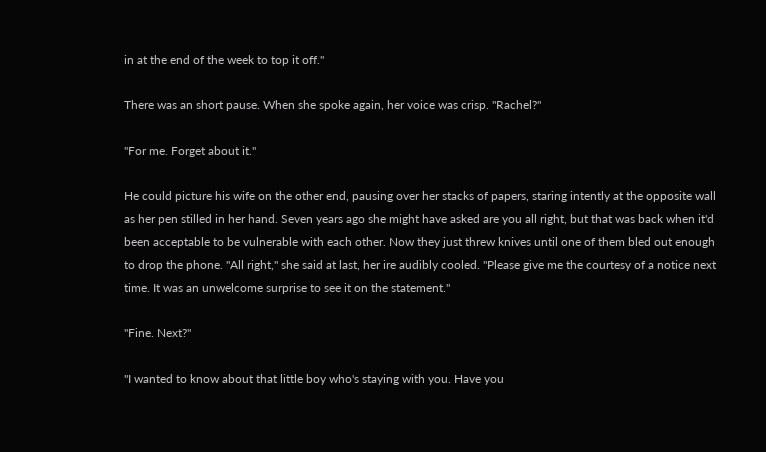in at the end of the week to top it off."

There was an short pause. When she spoke again, her voice was crisp. "Rachel?"

"For me. Forget about it."

He could picture his wife on the other end, pausing over her stacks of papers, staring intently at the opposite wall as her pen stilled in her hand. Seven years ago she might have asked are you all right, but that was back when it'd been acceptable to be vulnerable with each other. Now they just threw knives until one of them bled out enough to drop the phone. "All right," she said at last, her ire audibly cooled. "Please give me the courtesy of a notice next time. It was an unwelcome surprise to see it on the statement."

"Fine. Next?"

"I wanted to know about that little boy who's staying with you. Have you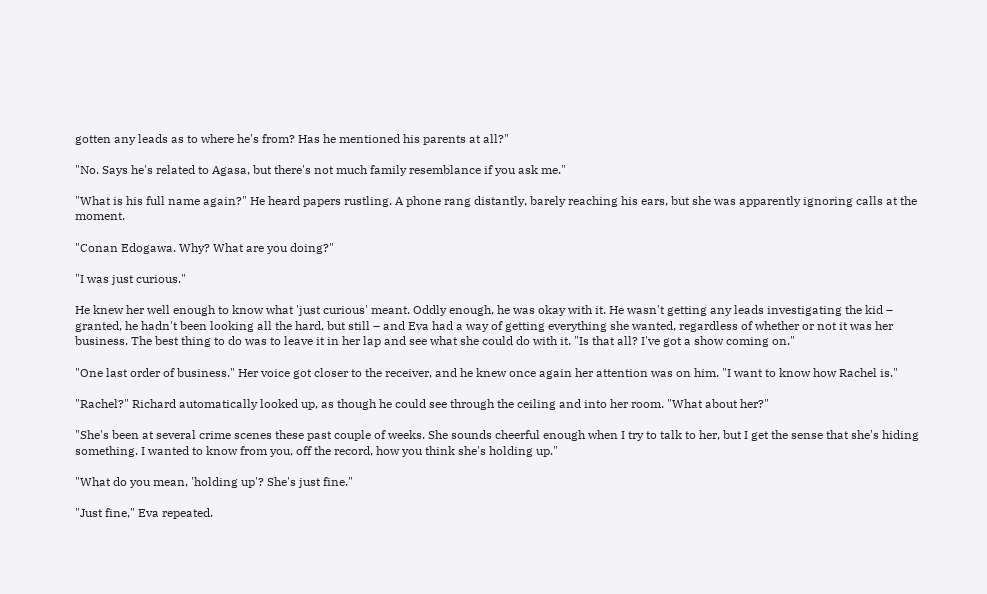gotten any leads as to where he's from? Has he mentioned his parents at all?"

"No. Says he's related to Agasa, but there's not much family resemblance if you ask me."

"What is his full name again?" He heard papers rustling. A phone rang distantly, barely reaching his ears, but she was apparently ignoring calls at the moment.

"Conan Edogawa. Why? What are you doing?"

"I was just curious."

He knew her well enough to know what 'just curious' meant. Oddly enough, he was okay with it. He wasn't getting any leads investigating the kid – granted, he hadn't been looking all the hard, but still – and Eva had a way of getting everything she wanted, regardless of whether or not it was her business. The best thing to do was to leave it in her lap and see what she could do with it. "Is that all? I've got a show coming on."

"One last order of business." Her voice got closer to the receiver, and he knew once again her attention was on him. "I want to know how Rachel is."

"Rachel?" Richard automatically looked up, as though he could see through the ceiling and into her room. "What about her?"

"She's been at several crime scenes these past couple of weeks. She sounds cheerful enough when I try to talk to her, but I get the sense that she's hiding something. I wanted to know from you, off the record, how you think she's holding up."

"What do you mean, 'holding up'? She's just fine."

"Just fine," Eva repeated.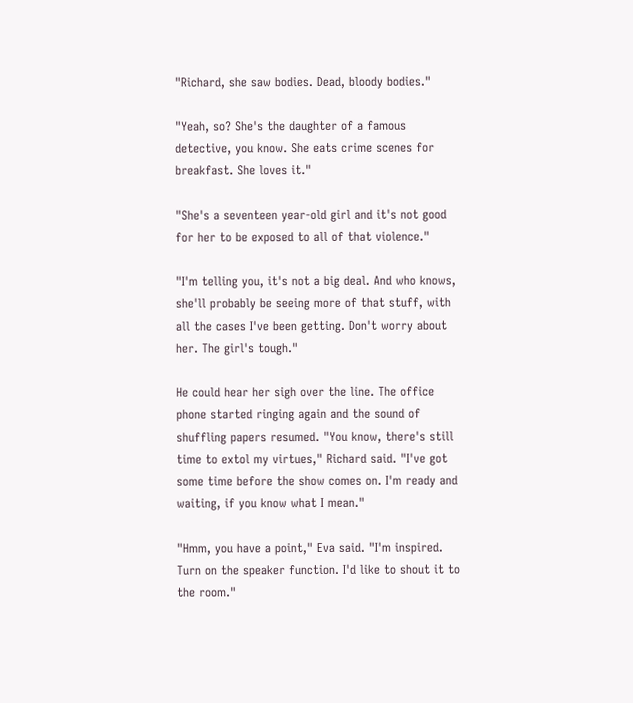"Richard, she saw bodies. Dead, bloody bodies."

"Yeah, so? She's the daughter of a famous detective, you know. She eats crime scenes for breakfast. She loves it."

"She's a seventeen year-old girl and it's not good for her to be exposed to all of that violence."

"I'm telling you, it's not a big deal. And who knows, she'll probably be seeing more of that stuff, with all the cases I've been getting. Don't worry about her. The girl's tough."

He could hear her sigh over the line. The office phone started ringing again and the sound of shuffling papers resumed. "You know, there's still time to extol my virtues," Richard said. "I've got some time before the show comes on. I'm ready and waiting, if you know what I mean."

"Hmm, you have a point," Eva said. "I'm inspired. Turn on the speaker function. I'd like to shout it to the room."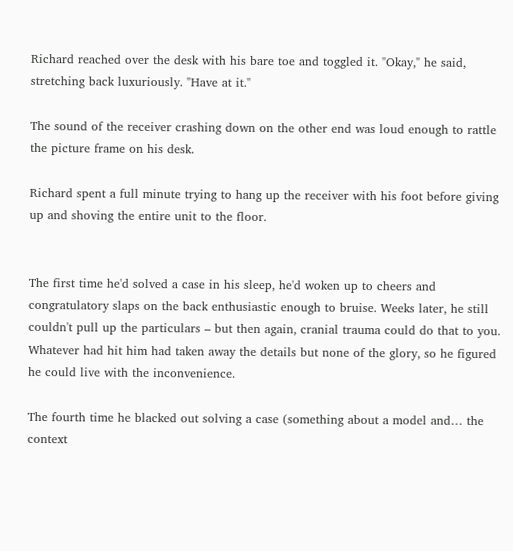Richard reached over the desk with his bare toe and toggled it. "Okay," he said, stretching back luxuriously. "Have at it."

The sound of the receiver crashing down on the other end was loud enough to rattle the picture frame on his desk.

Richard spent a full minute trying to hang up the receiver with his foot before giving up and shoving the entire unit to the floor.


The first time he'd solved a case in his sleep, he'd woken up to cheers and congratulatory slaps on the back enthusiastic enough to bruise. Weeks later, he still couldn't pull up the particulars – but then again, cranial trauma could do that to you. Whatever had hit him had taken away the details but none of the glory, so he figured he could live with the inconvenience.

The fourth time he blacked out solving a case (something about a model and… the context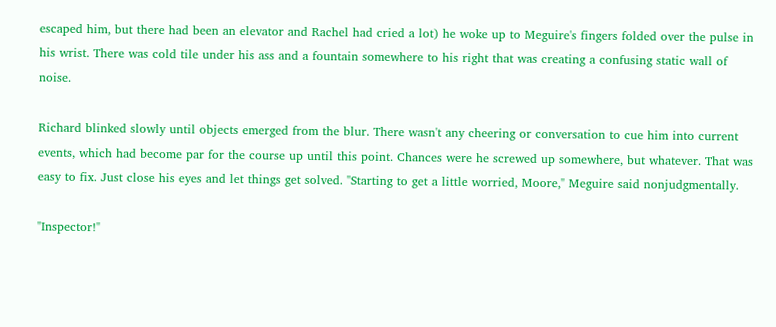escaped him, but there had been an elevator and Rachel had cried a lot) he woke up to Meguire's fingers folded over the pulse in his wrist. There was cold tile under his ass and a fountain somewhere to his right that was creating a confusing static wall of noise.

Richard blinked slowly until objects emerged from the blur. There wasn't any cheering or conversation to cue him into current events, which had become par for the course up until this point. Chances were he screwed up somewhere, but whatever. That was easy to fix. Just close his eyes and let things get solved. "Starting to get a little worried, Moore," Meguire said nonjudgmentally.

"Inspector!"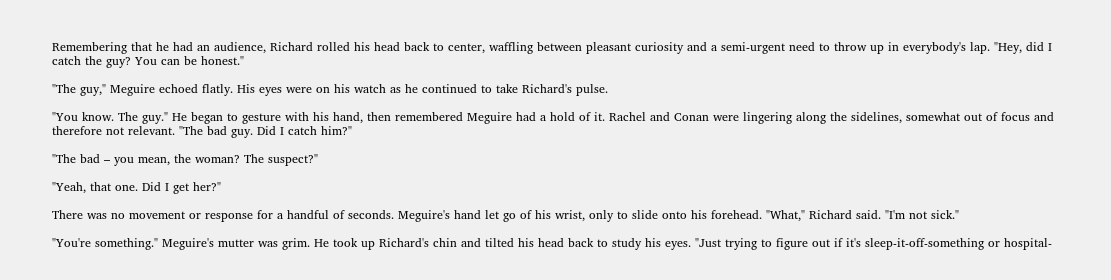Remembering that he had an audience, Richard rolled his head back to center, waffling between pleasant curiosity and a semi-urgent need to throw up in everybody's lap. "Hey, did I catch the guy? You can be honest."

"The guy," Meguire echoed flatly. His eyes were on his watch as he continued to take Richard's pulse.

"You know. The guy." He began to gesture with his hand, then remembered Meguire had a hold of it. Rachel and Conan were lingering along the sidelines, somewhat out of focus and therefore not relevant. "The bad guy. Did I catch him?"

"The bad – you mean, the woman? The suspect?"

"Yeah, that one. Did I get her?"

There was no movement or response for a handful of seconds. Meguire's hand let go of his wrist, only to slide onto his forehead. "What," Richard said. "I'm not sick."

"You're something." Meguire's mutter was grim. He took up Richard's chin and tilted his head back to study his eyes. "Just trying to figure out if it's sleep-it-off-something or hospital-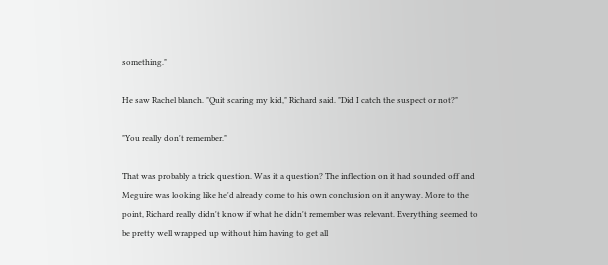something."

He saw Rachel blanch. "Quit scaring my kid," Richard said. "Did I catch the suspect or not?"

"You really don't remember."

That was probably a trick question. Was it a question? The inflection on it had sounded off and Meguire was looking like he'd already come to his own conclusion on it anyway. More to the point, Richard really didn't know if what he didn't remember was relevant. Everything seemed to be pretty well wrapped up without him having to get all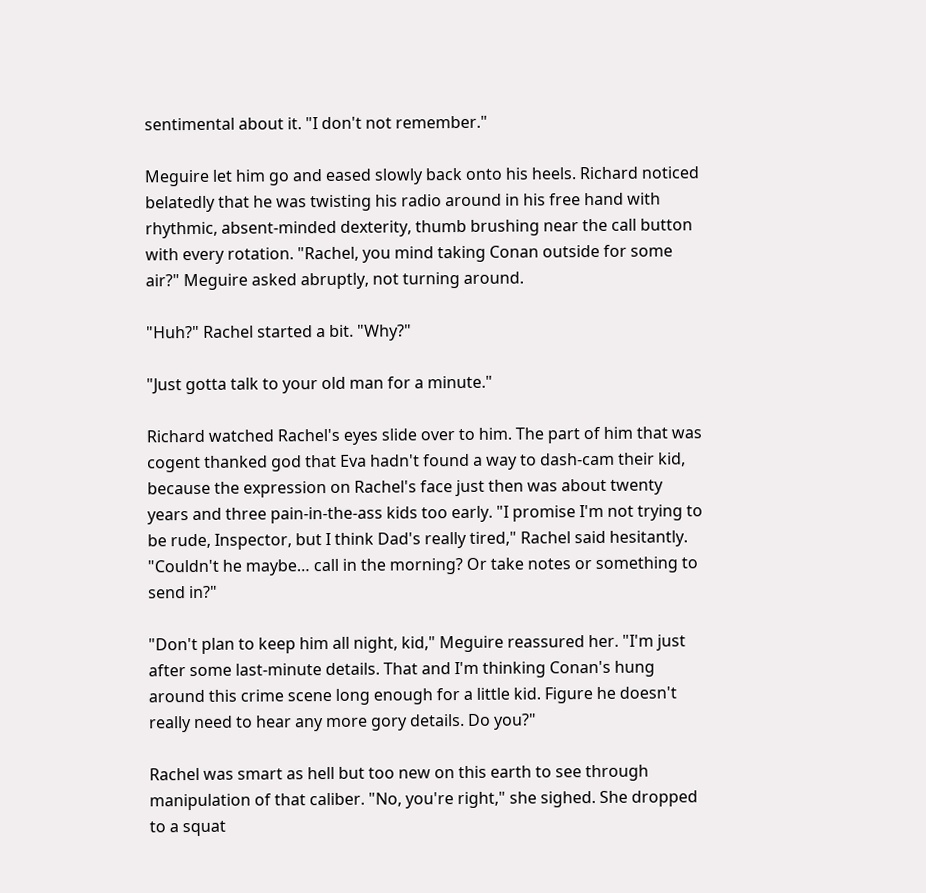sentimental about it. "I don't not remember."

Meguire let him go and eased slowly back onto his heels. Richard noticed belatedly that he was twisting his radio around in his free hand with rhythmic, absent-minded dexterity, thumb brushing near the call button with every rotation. "Rachel, you mind taking Conan outside for some air?" Meguire asked abruptly, not turning around.

"Huh?" Rachel started a bit. "Why?"

"Just gotta talk to your old man for a minute."

Richard watched Rachel's eyes slide over to him. The part of him that was cogent thanked god that Eva hadn't found a way to dash-cam their kid, because the expression on Rachel's face just then was about twenty years and three pain-in-the-ass kids too early. "I promise I'm not trying to be rude, Inspector, but I think Dad's really tired," Rachel said hesitantly. "Couldn't he maybe… call in the morning? Or take notes or something to send in?"

"Don't plan to keep him all night, kid," Meguire reassured her. "I'm just after some last-minute details. That and I'm thinking Conan's hung around this crime scene long enough for a little kid. Figure he doesn't really need to hear any more gory details. Do you?"

Rachel was smart as hell but too new on this earth to see through manipulation of that caliber. "No, you're right," she sighed. She dropped to a squat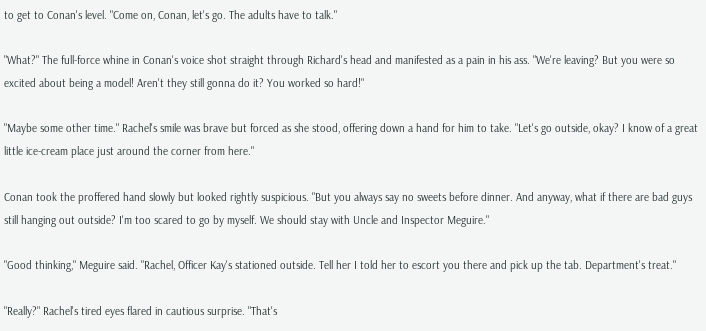to get to Conan's level. "Come on, Conan, let's go. The adults have to talk."

"What?" The full-force whine in Conan's voice shot straight through Richard's head and manifested as a pain in his ass. "We're leaving? But you were so excited about being a model! Aren't they still gonna do it? You worked so hard!"

"Maybe some other time." Rachel's smile was brave but forced as she stood, offering down a hand for him to take. "Let's go outside, okay? I know of a great little ice-cream place just around the corner from here."

Conan took the proffered hand slowly but looked rightly suspicious. "But you always say no sweets before dinner. And anyway, what if there are bad guys still hanging out outside? I'm too scared to go by myself. We should stay with Uncle and Inspector Meguire."

"Good thinking," Meguire said. "Rachel, Officer Kay's stationed outside. Tell her I told her to escort you there and pick up the tab. Department's treat."

"Really?" Rachel's tired eyes flared in cautious surprise. "That's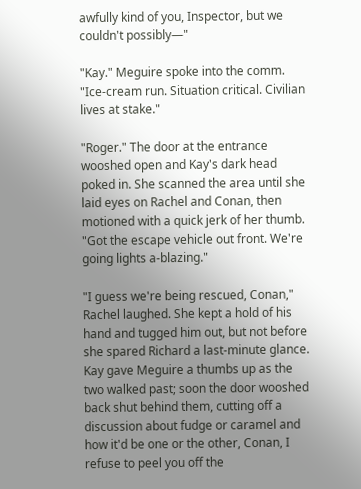awfully kind of you, Inspector, but we couldn't possibly—"

"Kay." Meguire spoke into the comm. "Ice-cream run. Situation critical. Civilian lives at stake."

"Roger." The door at the entrance wooshed open and Kay's dark head poked in. She scanned the area until she laid eyes on Rachel and Conan, then motioned with a quick jerk of her thumb. "Got the escape vehicle out front. We're going lights a-blazing."

"I guess we're being rescued, Conan," Rachel laughed. She kept a hold of his hand and tugged him out, but not before she spared Richard a last-minute glance. Kay gave Meguire a thumbs up as the two walked past; soon the door wooshed back shut behind them, cutting off a discussion about fudge or caramel and how it'd be one or the other, Conan, I refuse to peel you off the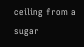ceiling from a sugar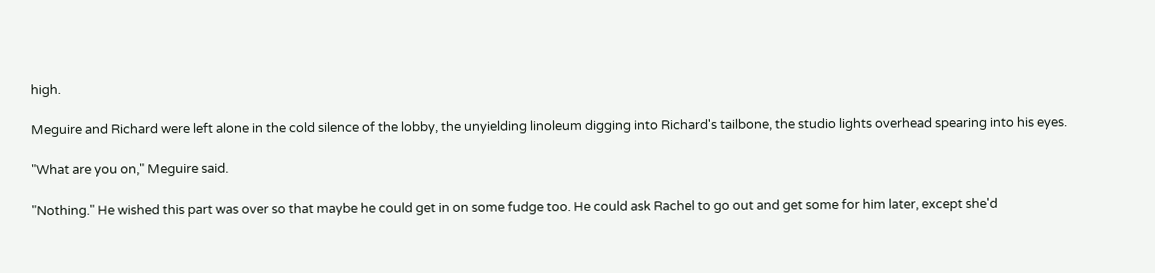high.

Meguire and Richard were left alone in the cold silence of the lobby, the unyielding linoleum digging into Richard's tailbone, the studio lights overhead spearing into his eyes.

"What are you on," Meguire said.

"Nothing." He wished this part was over so that maybe he could get in on some fudge too. He could ask Rachel to go out and get some for him later, except she'd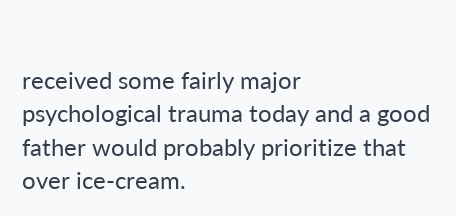received some fairly major psychological trauma today and a good father would probably prioritize that over ice-cream.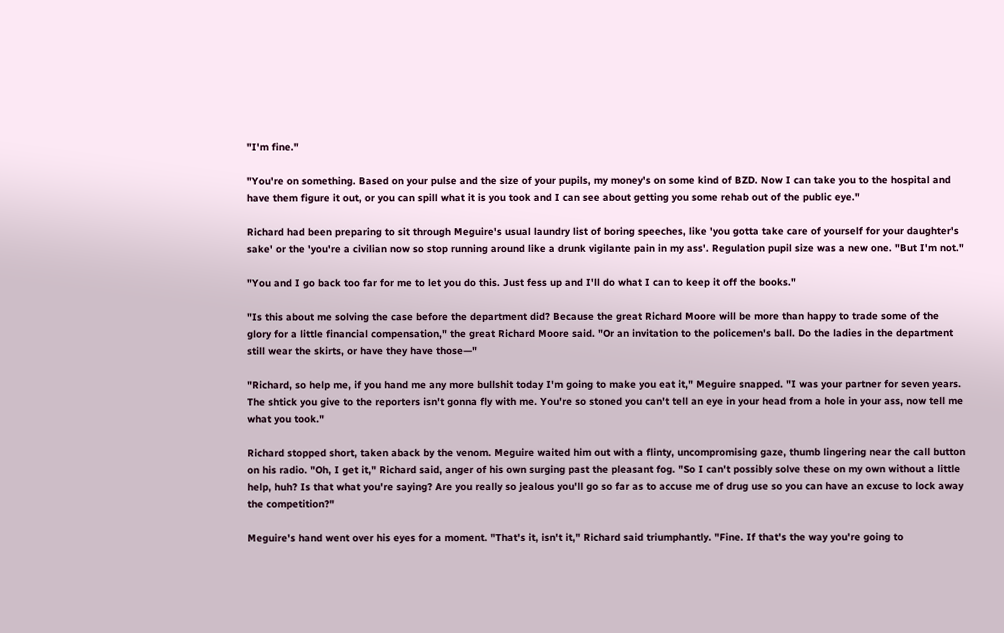"I'm fine."

"You're on something. Based on your pulse and the size of your pupils, my money's on some kind of BZD. Now I can take you to the hospital and have them figure it out, or you can spill what it is you took and I can see about getting you some rehab out of the public eye."

Richard had been preparing to sit through Meguire's usual laundry list of boring speeches, like 'you gotta take care of yourself for your daughter's sake' or the 'you're a civilian now so stop running around like a drunk vigilante pain in my ass'. Regulation pupil size was a new one. "But I'm not."

"You and I go back too far for me to let you do this. Just fess up and I'll do what I can to keep it off the books."

"Is this about me solving the case before the department did? Because the great Richard Moore will be more than happy to trade some of the glory for a little financial compensation," the great Richard Moore said. "Or an invitation to the policemen's ball. Do the ladies in the department still wear the skirts, or have they have those—"

"Richard, so help me, if you hand me any more bullshit today I'm going to make you eat it," Meguire snapped. "I was your partner for seven years. The shtick you give to the reporters isn't gonna fly with me. You're so stoned you can't tell an eye in your head from a hole in your ass, now tell me what you took."

Richard stopped short, taken aback by the venom. Meguire waited him out with a flinty, uncompromising gaze, thumb lingering near the call button on his radio. "Oh, I get it," Richard said, anger of his own surging past the pleasant fog. "So I can't possibly solve these on my own without a little help, huh? Is that what you're saying? Are you really so jealous you'll go so far as to accuse me of drug use so you can have an excuse to lock away the competition?"

Meguire's hand went over his eyes for a moment. "That's it, isn't it," Richard said triumphantly. "Fine. If that's the way you're going to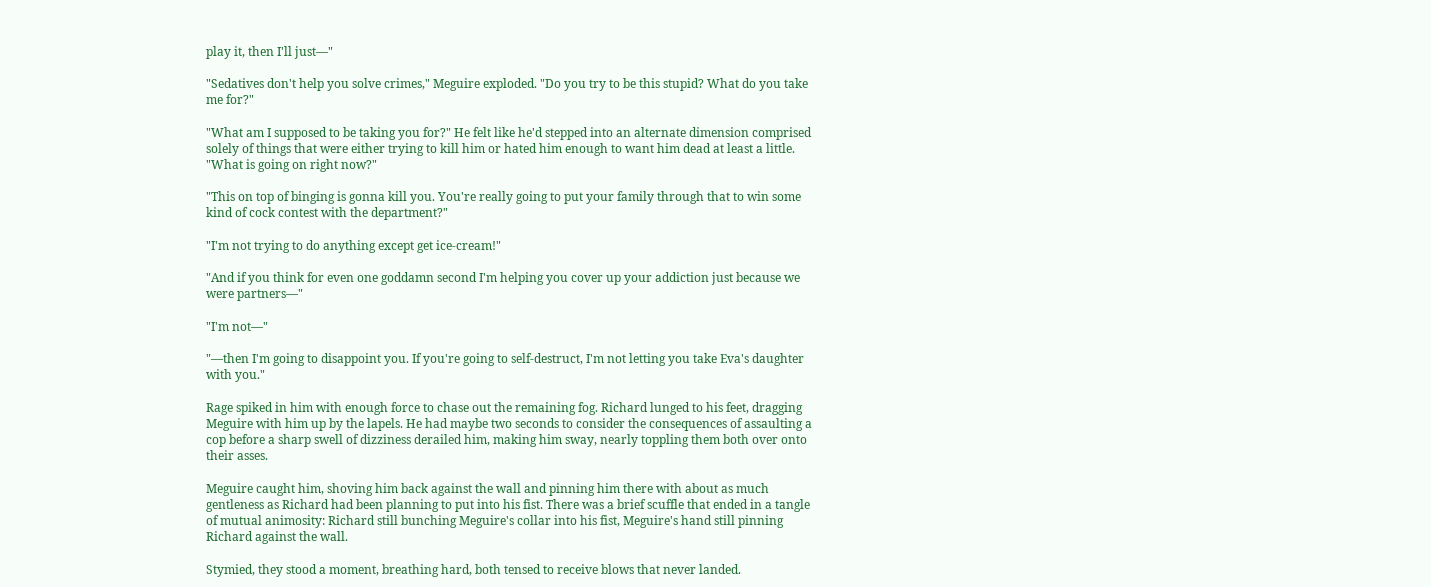play it, then I'll just—"

"Sedatives don't help you solve crimes," Meguire exploded. "Do you try to be this stupid? What do you take me for?"

"What am I supposed to be taking you for?" He felt like he'd stepped into an alternate dimension comprised solely of things that were either trying to kill him or hated him enough to want him dead at least a little. "What is going on right now?"

"This on top of binging is gonna kill you. You're really going to put your family through that to win some kind of cock contest with the department?"

"I'm not trying to do anything except get ice-cream!"

"And if you think for even one goddamn second I'm helping you cover up your addiction just because we were partners—"

"I'm not—"

"—then I'm going to disappoint you. If you're going to self-destruct, I'm not letting you take Eva's daughter with you."

Rage spiked in him with enough force to chase out the remaining fog. Richard lunged to his feet, dragging Meguire with him up by the lapels. He had maybe two seconds to consider the consequences of assaulting a cop before a sharp swell of dizziness derailed him, making him sway, nearly toppling them both over onto their asses.

Meguire caught him, shoving him back against the wall and pinning him there with about as much gentleness as Richard had been planning to put into his fist. There was a brief scuffle that ended in a tangle of mutual animosity: Richard still bunching Meguire's collar into his fist, Meguire's hand still pinning Richard against the wall.

Stymied, they stood a moment, breathing hard, both tensed to receive blows that never landed.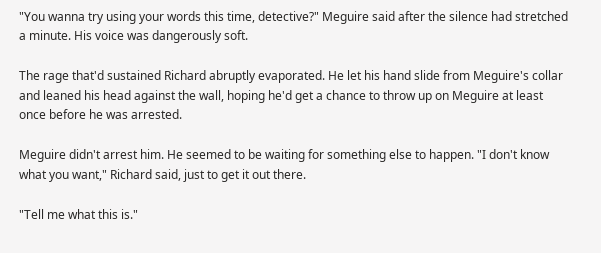"You wanna try using your words this time, detective?" Meguire said after the silence had stretched a minute. His voice was dangerously soft.

The rage that'd sustained Richard abruptly evaporated. He let his hand slide from Meguire's collar and leaned his head against the wall, hoping he'd get a chance to throw up on Meguire at least once before he was arrested.

Meguire didn't arrest him. He seemed to be waiting for something else to happen. "I don't know what you want," Richard said, just to get it out there.

"Tell me what this is."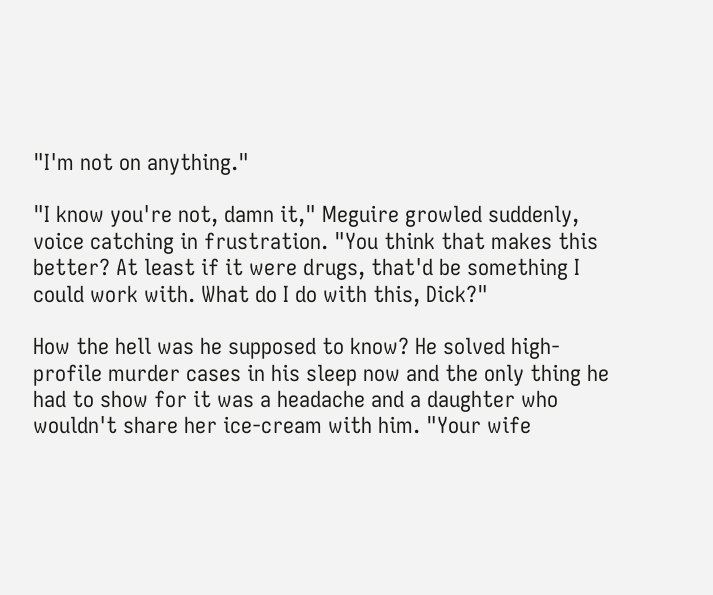"I'm not on anything."

"I know you're not, damn it," Meguire growled suddenly, voice catching in frustration. "You think that makes this better? At least if it were drugs, that'd be something I could work with. What do I do with this, Dick?"

How the hell was he supposed to know? He solved high-profile murder cases in his sleep now and the only thing he had to show for it was a headache and a daughter who wouldn't share her ice-cream with him. "Your wife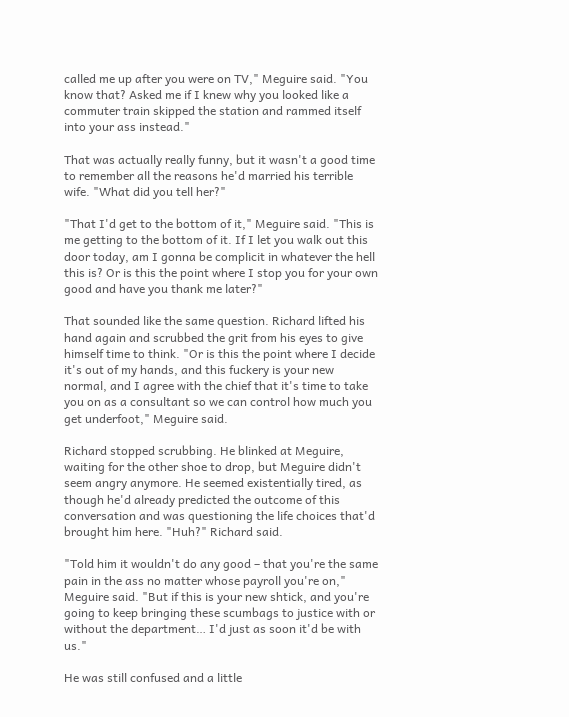called me up after you were on TV," Meguire said. "You know that? Asked me if I knew why you looked like a commuter train skipped the station and rammed itself into your ass instead."

That was actually really funny, but it wasn't a good time to remember all the reasons he'd married his terrible wife. "What did you tell her?"

"That I'd get to the bottom of it," Meguire said. "This is me getting to the bottom of it. If I let you walk out this door today, am I gonna be complicit in whatever the hell this is? Or is this the point where I stop you for your own good and have you thank me later?"

That sounded like the same question. Richard lifted his hand again and scrubbed the grit from his eyes to give himself time to think. "Or is this the point where I decide it's out of my hands, and this fuckery is your new normal, and I agree with the chief that it's time to take you on as a consultant so we can control how much you get underfoot," Meguire said.

Richard stopped scrubbing. He blinked at Meguire, waiting for the other shoe to drop, but Meguire didn't seem angry anymore. He seemed existentially tired, as though he'd already predicted the outcome of this conversation and was questioning the life choices that'd brought him here. "Huh?" Richard said.

"Told him it wouldn't do any good – that you're the same pain in the ass no matter whose payroll you're on," Meguire said. "But if this is your new shtick, and you're going to keep bringing these scumbags to justice with or without the department… I'd just as soon it'd be with us."

He was still confused and a little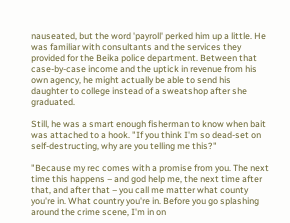nauseated, but the word 'payroll' perked him up a little. He was familiar with consultants and the services they provided for the Beika police department. Between that case-by-case income and the uptick in revenue from his own agency, he might actually be able to send his daughter to college instead of a sweatshop after she graduated.

Still, he was a smart enough fisherman to know when bait was attached to a hook. "If you think I'm so dead-set on self-destructing, why are you telling me this?"

"Because my rec comes with a promise from you. The next time this happens – and god help me, the next time after that, and after that – you call me matter what county you're in. What country you're in. Before you go splashing around the crime scene, I'm in on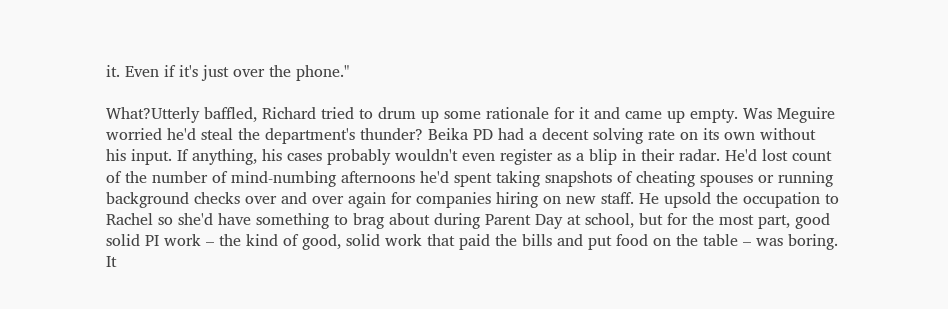it. Even if it's just over the phone."

What?Utterly baffled, Richard tried to drum up some rationale for it and came up empty. Was Meguire worried he'd steal the department's thunder? Beika PD had a decent solving rate on its own without his input. If anything, his cases probably wouldn't even register as a blip in their radar. He'd lost count of the number of mind-numbing afternoons he'd spent taking snapshots of cheating spouses or running background checks over and over again for companies hiring on new staff. He upsold the occupation to Rachel so she'd have something to brag about during Parent Day at school, but for the most part, good solid PI work – the kind of good, solid work that paid the bills and put food on the table – was boring. It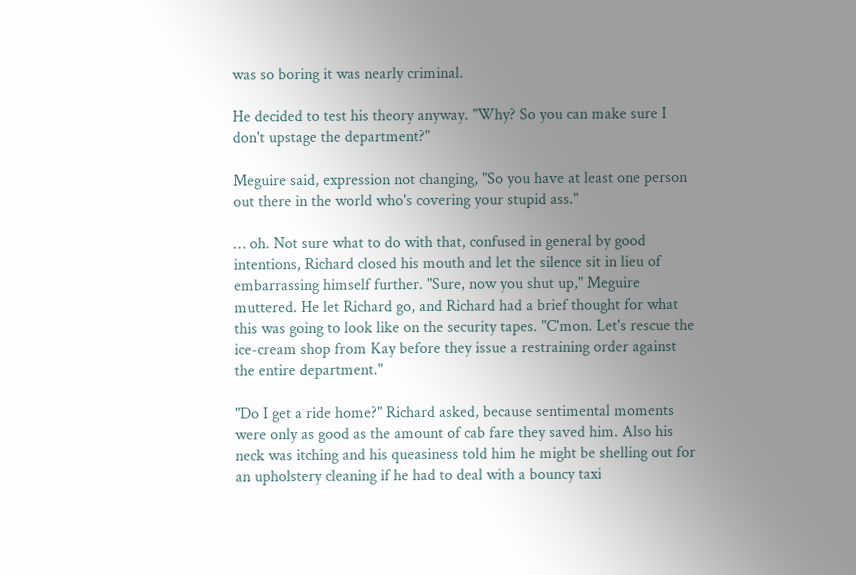was so boring it was nearly criminal.

He decided to test his theory anyway. "Why? So you can make sure I don't upstage the department?"

Meguire said, expression not changing, "So you have at least one person out there in the world who's covering your stupid ass."

… oh. Not sure what to do with that, confused in general by good intentions, Richard closed his mouth and let the silence sit in lieu of embarrassing himself further. "Sure, now you shut up," Meguire muttered. He let Richard go, and Richard had a brief thought for what this was going to look like on the security tapes. "C'mon. Let's rescue the ice-cream shop from Kay before they issue a restraining order against the entire department."

"Do I get a ride home?" Richard asked, because sentimental moments were only as good as the amount of cab fare they saved him. Also his neck was itching and his queasiness told him he might be shelling out for an upholstery cleaning if he had to deal with a bouncy taxi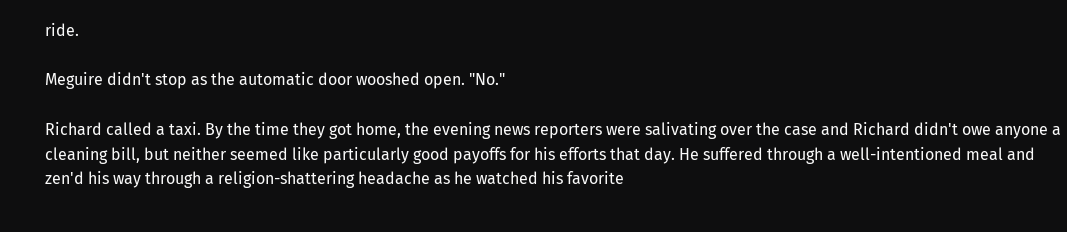ride.

Meguire didn't stop as the automatic door wooshed open. "No."

Richard called a taxi. By the time they got home, the evening news reporters were salivating over the case and Richard didn't owe anyone a cleaning bill, but neither seemed like particularly good payoffs for his efforts that day. He suffered through a well-intentioned meal and zen'd his way through a religion-shattering headache as he watched his favorite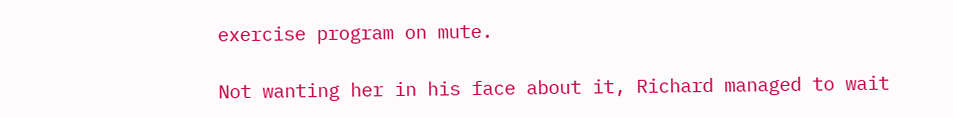exercise program on mute.

Not wanting her in his face about it, Richard managed to wait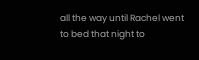all the way until Rachel went to bed that night to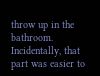throw up in the bathroom. Incidentally, that part was easier to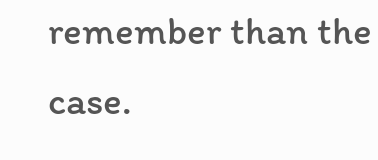remember than the case.